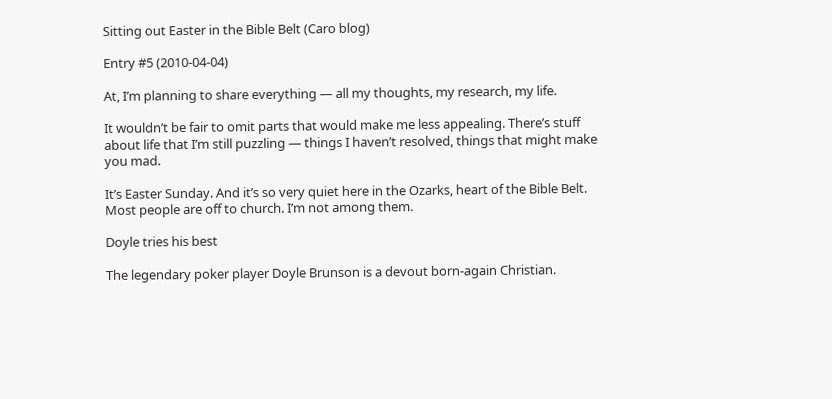Sitting out Easter in the Bible Belt (Caro blog)

Entry #5 (2010-04-04)

At, I’m planning to share everything — all my thoughts, my research, my life.

It wouldn’t be fair to omit parts that would make me less appealing. There’s stuff about life that I’m still puzzling — things I haven’t resolved, things that might make you mad.

It’s Easter Sunday. And it’s so very quiet here in the Ozarks, heart of the Bible Belt. Most people are off to church. I’m not among them.

Doyle tries his best

The legendary poker player Doyle Brunson is a devout born-again Christian.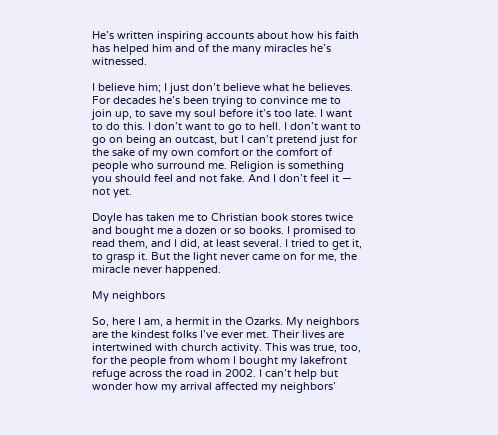He’s written inspiring accounts about how his faith has helped him and of the many miracles he’s witnessed.

I believe him; I just don’t believe what he believes. For decades he’s been trying to convince me to join up, to save my soul before it’s too late. I want to do this. I don’t want to go to hell. I don’t want to go on being an outcast, but I can’t pretend just for the sake of my own comfort or the comfort of people who surround me. Religion is something you should feel and not fake. And I don’t feel it — not yet.

Doyle has taken me to Christian book stores twice and bought me a dozen or so books. I promised to read them, and I did, at least several. I tried to get it, to grasp it. But the light never came on for me, the miracle never happened.

My neighbors

So, here I am, a hermit in the Ozarks. My neighbors are the kindest folks I’ve ever met. Their lives are intertwined with church activity. This was true, too, for the people from whom I bought my lakefront refuge across the road in 2002. I can’t help but wonder how my arrival affected my neighbors’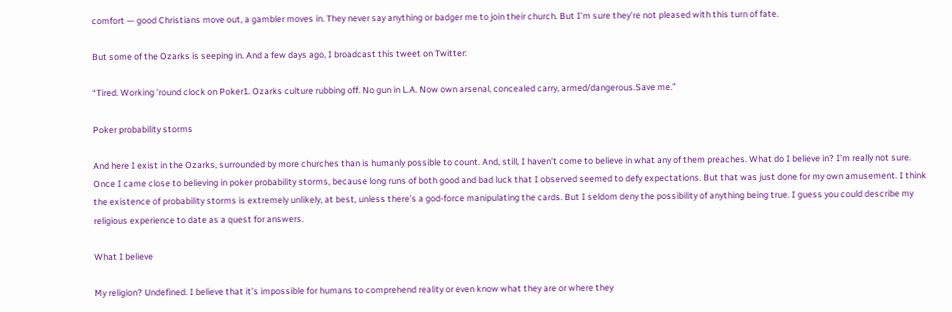comfort — good Christians move out, a gambler moves in. They never say anything or badger me to join their church. But I’m sure they’re not pleased with this turn of fate.

But some of the Ozarks is seeping in. And a few days ago, I broadcast this tweet on Twitter:

“Tired. Working ’round clock on Poker1. Ozarks culture rubbing off. No gun in L.A. Now own arsenal, concealed carry, armed/dangerous.Save me.”

Poker probability storms

And here I exist in the Ozarks, surrounded by more churches than is humanly possible to count. And, still, I haven’t come to believe in what any of them preaches. What do I believe in? I’m really not sure. Once I came close to believing in poker probability storms, because long runs of both good and bad luck that I observed seemed to defy expectations. But that was just done for my own amusement. I think the existence of probability storms is extremely unlikely, at best, unless there’s a god-force manipulating the cards. But I seldom deny the possibility of anything being true. I guess you could describe my religious experience to date as a quest for answers.

What I believe

My religion? Undefined. I believe that it’s impossible for humans to comprehend reality or even know what they are or where they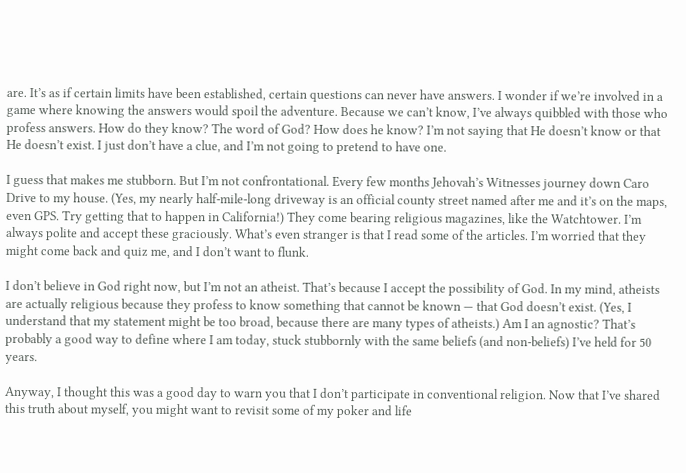are. It’s as if certain limits have been established, certain questions can never have answers. I wonder if we’re involved in a game where knowing the answers would spoil the adventure. Because we can’t know, I’ve always quibbled with those who profess answers. How do they know? The word of God? How does he know? I’m not saying that He doesn’t know or that He doesn’t exist. I just don’t have a clue, and I’m not going to pretend to have one.

I guess that makes me stubborn. But I’m not confrontational. Every few months Jehovah’s Witnesses journey down Caro Drive to my house. (Yes, my nearly half-mile-long driveway is an official county street named after me and it’s on the maps, even GPS. Try getting that to happen in California!) They come bearing religious magazines, like the Watchtower. I’m always polite and accept these graciously. What’s even stranger is that I read some of the articles. I’m worried that they might come back and quiz me, and I don’t want to flunk.

I don’t believe in God right now, but I’m not an atheist. That’s because I accept the possibility of God. In my mind, atheists are actually religious because they profess to know something that cannot be known — that God doesn’t exist. (Yes, I understand that my statement might be too broad, because there are many types of atheists.) Am I an agnostic? That’s probably a good way to define where I am today, stuck stubbornly with the same beliefs (and non-beliefs) I’ve held for 50 years.

Anyway, I thought this was a good day to warn you that I don’t participate in conventional religion. Now that I’ve shared this truth about myself, you might want to revisit some of my poker and life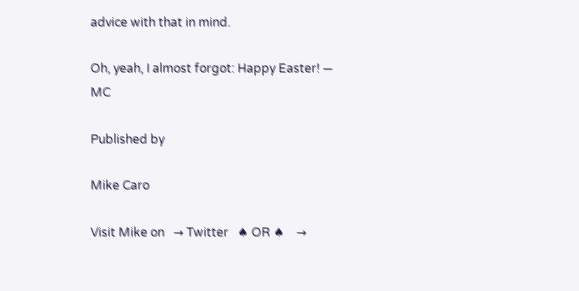advice with that in mind.

Oh, yeah, I almost forgot: Happy Easter! — MC

Published by

Mike Caro

Visit Mike on   → Twitter   ♠ OR ♠    →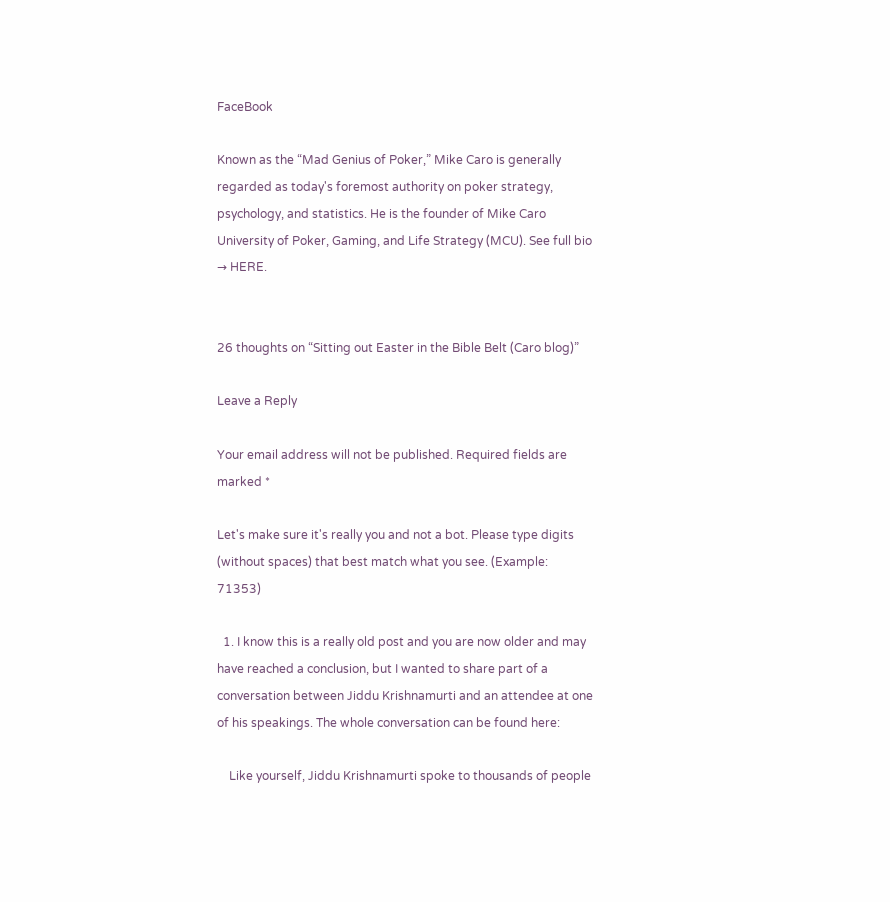FaceBook

Known as the “Mad Genius of Poker,” Mike Caro is generally regarded as today's foremost authority on poker strategy, psychology, and statistics. He is the founder of Mike Caro University of Poker, Gaming, and Life Strategy (MCU). See full bio → HERE.


26 thoughts on “Sitting out Easter in the Bible Belt (Caro blog)”

Leave a Reply

Your email address will not be published. Required fields are marked *

Let's make sure it's really you and not a bot. Please type digits (without spaces) that best match what you see. (Example: 71353)

  1. I know this is a really old post and you are now older and may have reached a conclusion, but I wanted to share part of a conversation between Jiddu Krishnamurti and an attendee at one of his speakings. The whole conversation can be found here:

    Like yourself, Jiddu Krishnamurti spoke to thousands of people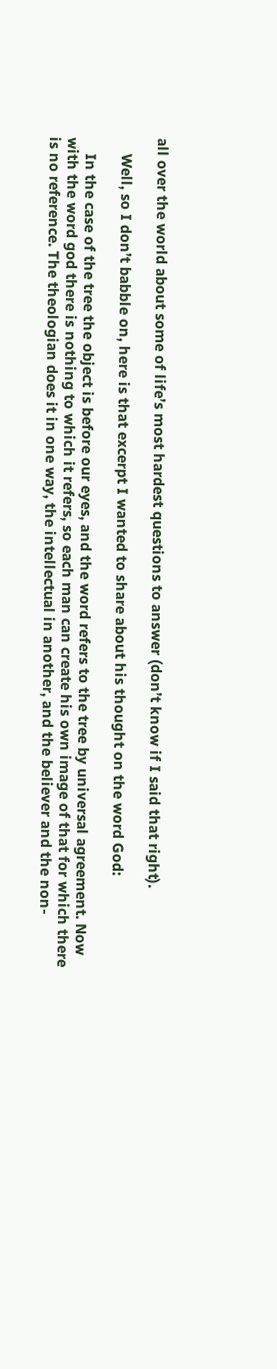all over the world about some of life’s most hardest questions to answer (don’t know if I said that right).

    Well, so I don’t babble on, here is that excerpt I wanted to share about his thought on the word God:

    In the case of the tree the object is before our eyes, and the word refers to the tree by universal agreement. Now with the word god there is nothing to which it refers, so each man can create his own image of that for which there is no reference. The theologian does it in one way, the intellectual in another, and the believer and the non-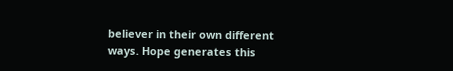believer in their own different ways. Hope generates this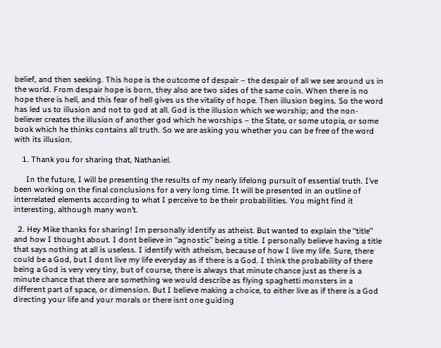belief, and then seeking. This hope is the outcome of despair – the despair of all we see around us in the world. From despair hope is born, they also are two sides of the same coin. When there is no hope there is hell, and this fear of hell gives us the vitality of hope. Then illusion begins. So the word has led us to illusion and not to god at all. God is the illusion which we worship; and the non-believer creates the illusion of another god which he worships – the State, or some utopia, or some book which he thinks contains all truth. So we are asking you whether you can be free of the word with its illusion.

    1. Thank you for sharing that, Nathaniel.

      In the future, I will be presenting the results of my nearly lifelong pursuit of essential truth. I’ve been working on the final conclusions for a very long time. It will be presented in an outline of interrelated elements according to what I perceive to be their probabilities. You might find it interesting, although many won’t.

  2. Hey Mike thanks for sharing! Im personally identify as atheist. But wanted to explain the “title” and how I thought about. I dont believe in “agnostic” being a title. I personally believe having a title that says nothing at all is useless. I identify with atheism, because of how I live my life. Sure, there could be a God, but I dont live my life everyday as if there is a God. I think the probability of there being a God is very very tiny, but of course, there is always that minute chance just as there is a minute chance that there are something we would describe as flying spaghetti monsters in a different part of space, or dimension. But I believe making a choice, to either live as if there is a God directing your life and your morals or there isnt one guiding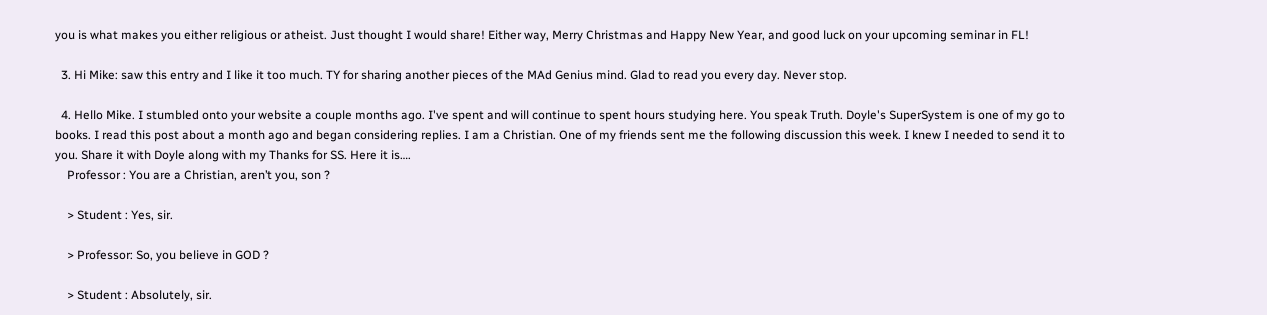you is what makes you either religious or atheist. Just thought I would share! Either way, Merry Christmas and Happy New Year, and good luck on your upcoming seminar in FL!

  3. Hi Mike: saw this entry and I like it too much. TY for sharing another pieces of the MAd Genius mind. Glad to read you every day. Never stop.

  4. Hello Mike. I stumbled onto your website a couple months ago. I've spent and will continue to spent hours studying here. You speak Truth. Doyle's SuperSystem is one of my go to books. I read this post about a month ago and began considering replies. I am a Christian. One of my friends sent me the following discussion this week. I knew I needed to send it to you. Share it with Doyle along with my Thanks for SS. Here it is….
    Professor : You are a Christian, aren’t you, son ?

    > Student : Yes, sir.

    > Professor: So, you believe in GOD ?

    > Student : Absolutely, sir.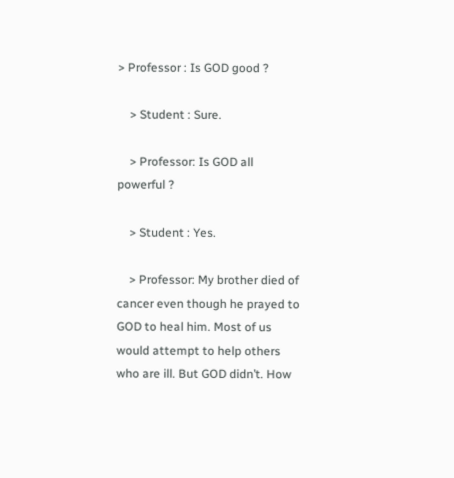> Professor : Is GOD good ?

    > Student : Sure.

    > Professor: Is GOD all powerful ?

    > Student : Yes.

    > Professor: My brother died of cancer even though he prayed to GOD to heal him. Most of us would attempt to help others who are ill. But GOD didn’t. How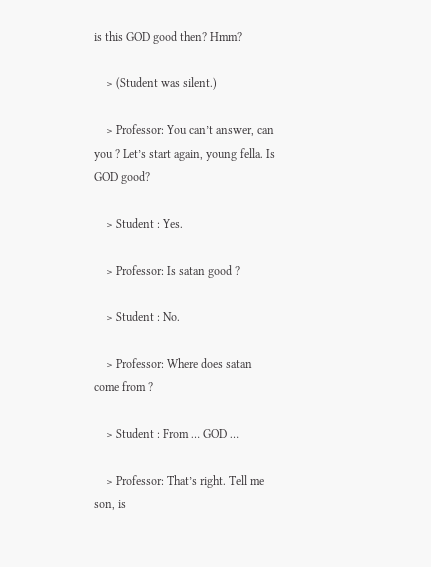is this GOD good then? Hmm?

    > (Student was silent.)

    > Professor: You can’t answer, can you ? Let’s start again, young fella. Is GOD good?

    > Student : Yes.

    > Professor: Is satan good ?

    > Student : No.

    > Professor: Where does satan come from ?

    > Student : From … GOD …

    > Professor: That’s right. Tell me son, is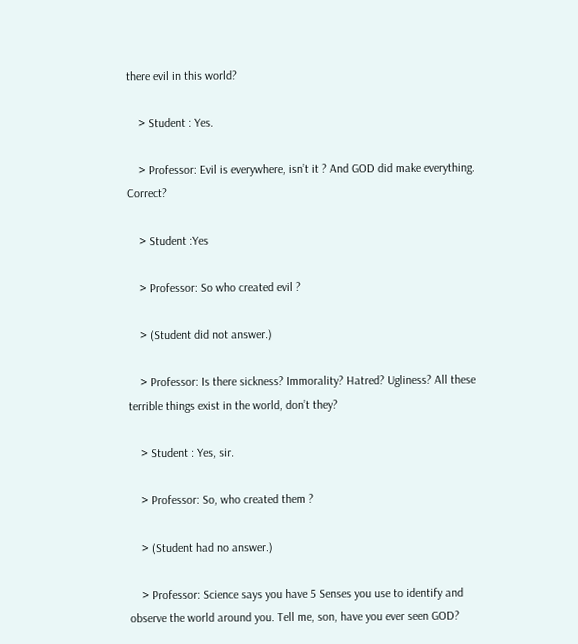there evil in this world?

    > Student : Yes.

    > Professor: Evil is everywhere, isn’t it ? And GOD did make everything. Correct?

    > Student :Yes

    > Professor: So who created evil ?

    > (Student did not answer.)

    > Professor: Is there sickness? Immorality? Hatred? Ugliness? All these terrible things exist in the world, don’t they?

    > Student : Yes, sir.

    > Professor: So, who created them ?

    > (Student had no answer.)

    > Professor: Science says you have 5 Senses you use to identify and observe the world around you. Tell me, son, have you ever seen GOD?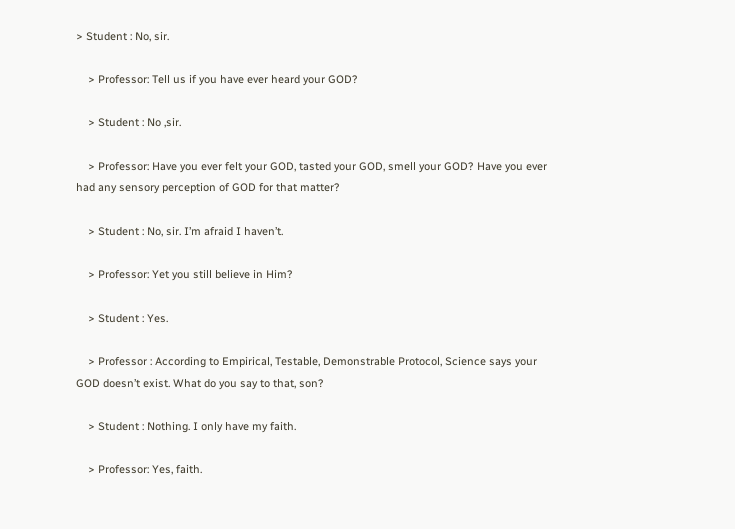> Student : No, sir.

    > Professor: Tell us if you have ever heard your GOD?

    > Student : No ,sir.

    > Professor: Have you ever felt your GOD, tasted your GOD, smell your GOD? Have you ever had any sensory perception of GOD for that matter?

    > Student : No, sir. I’m afraid I haven’t.

    > Professor: Yet you still believe in Him?

    > Student : Yes.

    > Professor : According to Empirical, Testable, Demonstrable Protocol, Science says your GOD doesn’t exist. What do you say to that, son?

    > Student : Nothing. I only have my faith.

    > Professor: Yes, faith.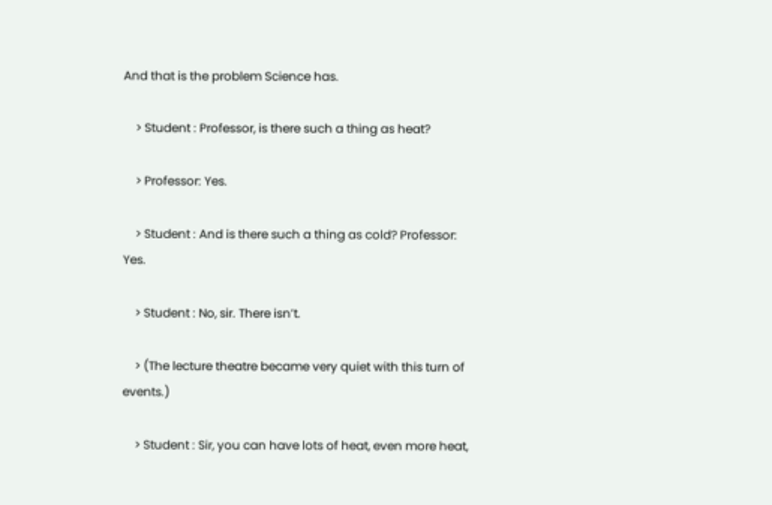And that is the problem Science has.

    > Student : Professor, is there such a thing as heat?

    > Professor: Yes.

    > Student : And is there such a thing as cold? Professor: Yes.

    > Student : No, sir. There isn’t.

    > (The lecture theatre became very quiet with this turn of events.)

    > Student : Sir, you can have lots of heat, even more heat,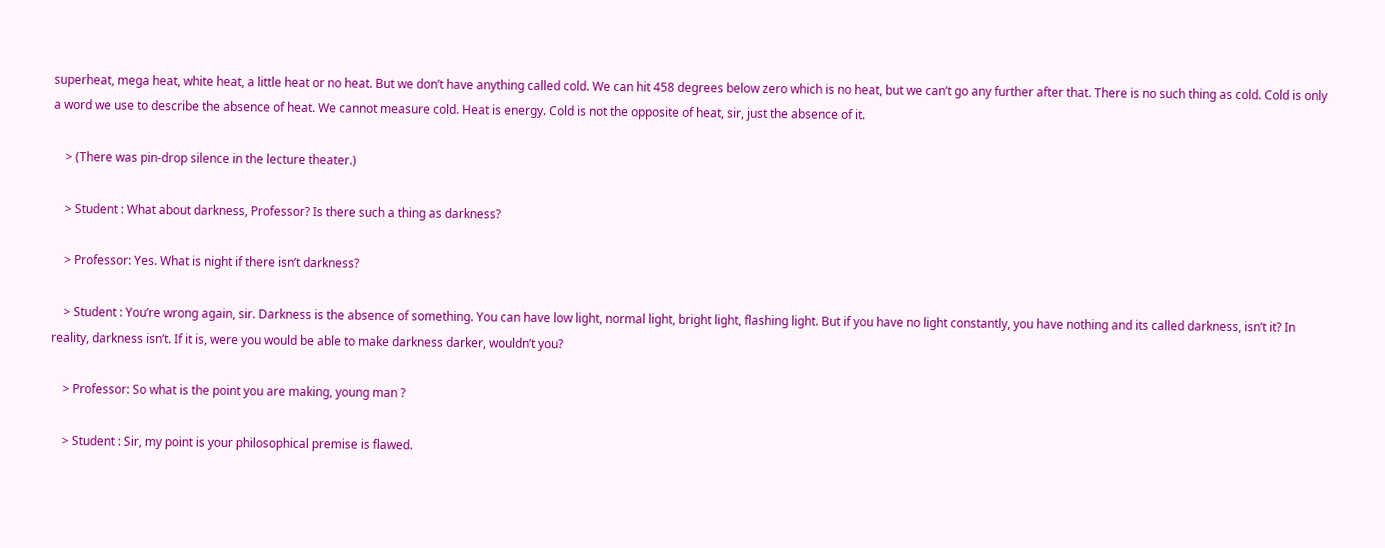superheat, mega heat, white heat, a little heat or no heat. But we don’t have anything called cold. We can hit 458 degrees below zero which is no heat, but we can’t go any further after that. There is no such thing as cold. Cold is only a word we use to describe the absence of heat. We cannot measure cold. Heat is energy. Cold is not the opposite of heat, sir, just the absence of it.

    > (There was pin-drop silence in the lecture theater.)

    > Student : What about darkness, Professor? Is there such a thing as darkness?

    > Professor: Yes. What is night if there isn’t darkness?

    > Student : You’re wrong again, sir. Darkness is the absence of something. You can have low light, normal light, bright light, flashing light. But if you have no light constantly, you have nothing and its called darkness, isn’t it? In reality, darkness isn’t. If it is, were you would be able to make darkness darker, wouldn’t you?

    > Professor: So what is the point you are making, young man ?

    > Student : Sir, my point is your philosophical premise is flawed.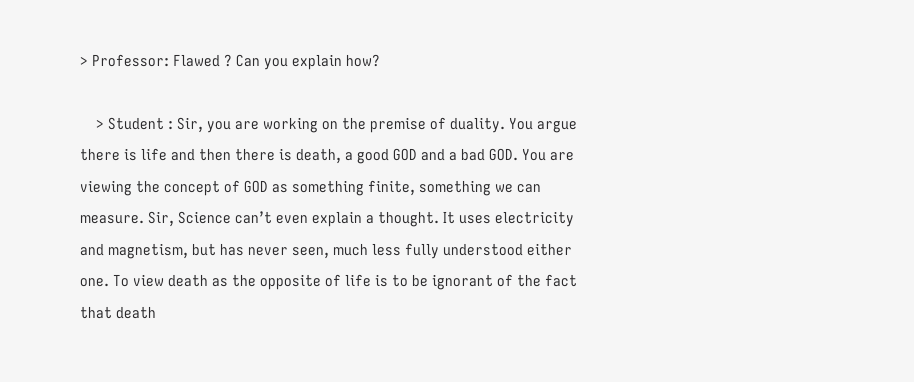> Professor: Flawed ? Can you explain how?

    > Student : Sir, you are working on the premise of duality. You argue there is life and then there is death, a good GOD and a bad GOD. You are viewing the concept of GOD as something finite, something we can measure. Sir, Science can’t even explain a thought. It uses electricity and magnetism, but has never seen, much less fully understood either one. To view death as the opposite of life is to be ignorant of the fact that death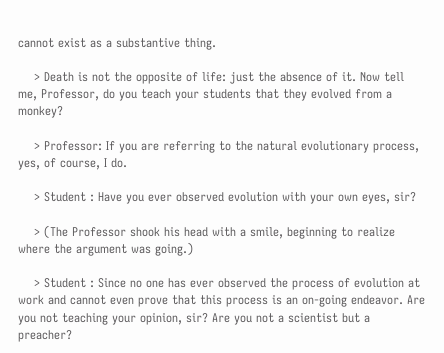cannot exist as a substantive thing.

    > Death is not the opposite of life: just the absence of it. Now tell me, Professor, do you teach your students that they evolved from a monkey?

    > Professor: If you are referring to the natural evolutionary process, yes, of course, I do.

    > Student : Have you ever observed evolution with your own eyes, sir?

    > (The Professor shook his head with a smile, beginning to realize where the argument was going.)

    > Student : Since no one has ever observed the process of evolution at work and cannot even prove that this process is an on-going endeavor. Are you not teaching your opinion, sir? Are you not a scientist but a preacher?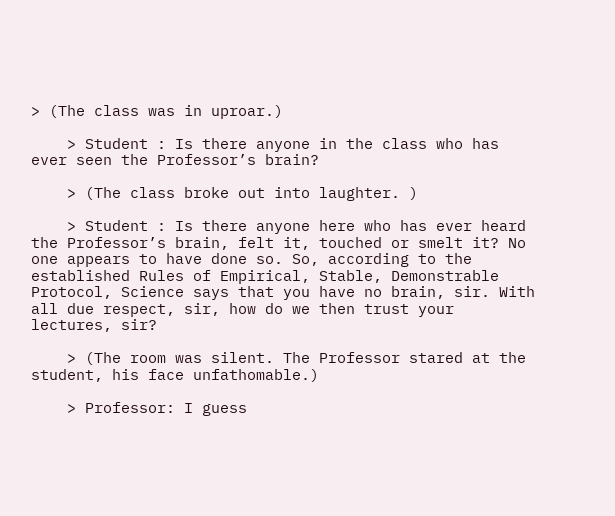> (The class was in uproar.)

    > Student : Is there anyone in the class who has ever seen the Professor’s brain?

    > (The class broke out into laughter. )

    > Student : Is there anyone here who has ever heard the Professor’s brain, felt it, touched or smelt it? No one appears to have done so. So, according to the established Rules of Empirical, Stable, Demonstrable Protocol, Science says that you have no brain, sir. With all due respect, sir, how do we then trust your lectures, sir?

    > (The room was silent. The Professor stared at the student, his face unfathomable.)

    > Professor: I guess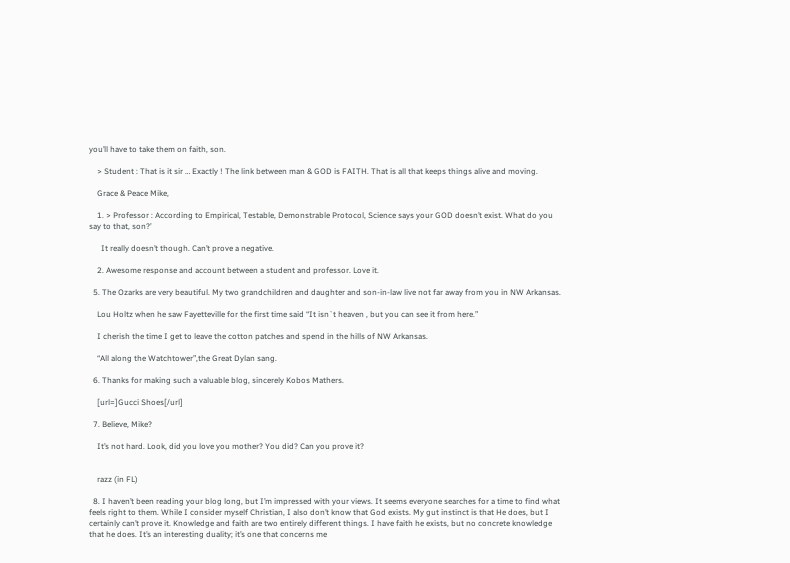you’ll have to take them on faith, son.

    > Student : That is it sir … Exactly ! The link between man & GOD is FAITH. That is all that keeps things alive and moving.

    Grace & Peace Mike,

    1. > Professor : According to Empirical, Testable, Demonstrable Protocol, Science says your GOD doesn’t exist. What do you say to that, son?’

      It really doesn’t though. Can’t prove a negative.

    2. Awesome response and account between a student and professor. Love it.

  5. The Ozarks are very beautiful. My two grandchildren and daughter and son-in-law live not far away from you in NW Arkansas.

    Lou Holtz when he saw Fayetteville for the first time said “It isn`t heaven , but you can see it from here.”

    I cherish the time I get to leave the cotton patches and spend in the hills of NW Arkansas.

    “All along the Watchtower”,the Great Dylan sang.

  6. Thanks for making such a valuable blog, sincerely Kobos Mathers.

    [url=]Gucci Shoes[/url]

  7. Believe, Mike?

    It’s not hard. Look, did you love you mother? You did? Can you prove it?


    razz (in FL)

  8. I haven’t been reading your blog long, but I’m impressed with your views. It seems everyone searches for a time to find what feels right to them. While I consider myself Christian, I also don’t know that God exists. My gut instinct is that He does, but I certainly can’t prove it. Knowledge and faith are two entirely different things. I have faith he exists, but no concrete knowledge that he does. It’s an interesting duality; it’s one that concerns me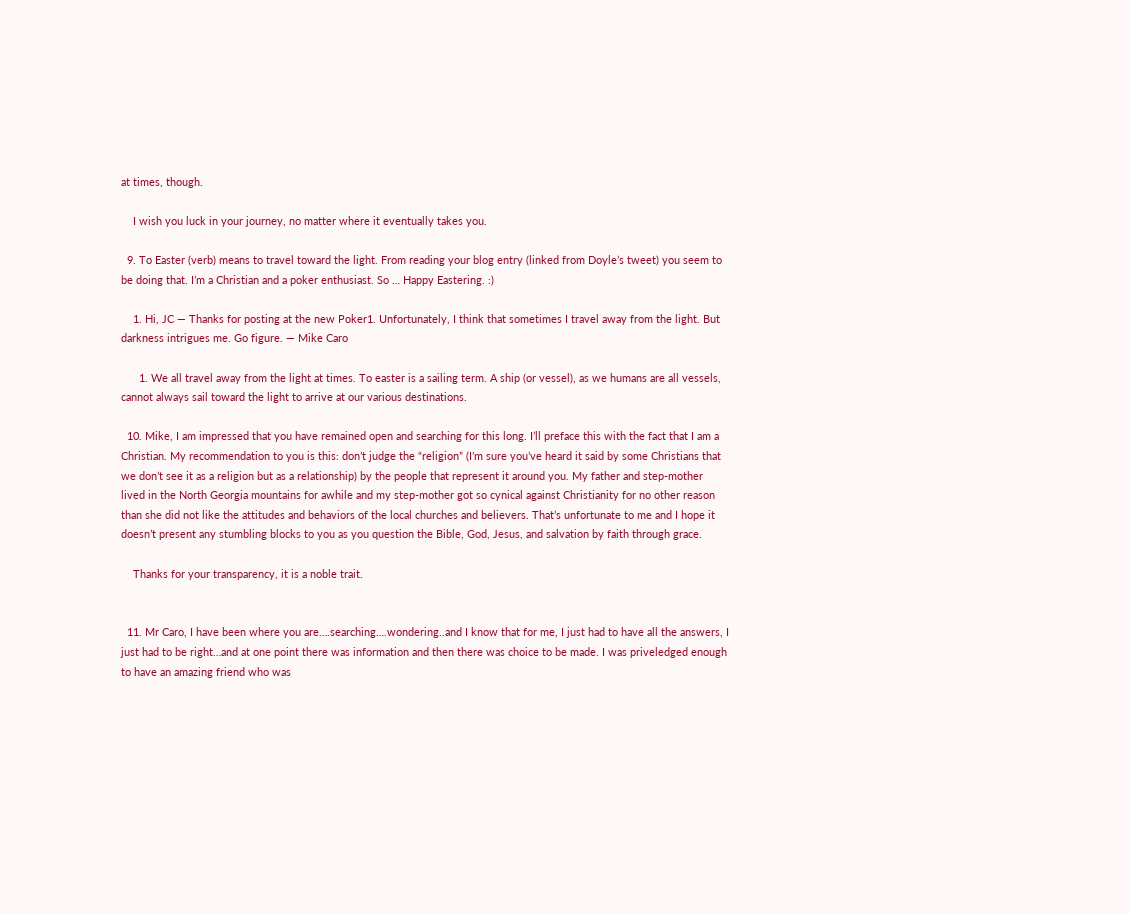at times, though.

    I wish you luck in your journey, no matter where it eventually takes you.

  9. To Easter (verb) means to travel toward the light. From reading your blog entry (linked from Doyle’s tweet) you seem to be doing that. I’m a Christian and a poker enthusiast. So … Happy Eastering. :)

    1. Hi, JC — Thanks for posting at the new Poker1. Unfortunately, I think that sometimes I travel away from the light. But darkness intrigues me. Go figure. — Mike Caro

      1. We all travel away from the light at times. To easter is a sailing term. A ship (or vessel), as we humans are all vessels, cannot always sail toward the light to arrive at our various destinations.

  10. Mike, I am impressed that you have remained open and searching for this long. I’ll preface this with the fact that I am a Christian. My recommendation to you is this: don’t judge the “religion” (I’m sure you’ve heard it said by some Christians that we don’t see it as a religion but as a relationship) by the people that represent it around you. My father and step-mother lived in the North Georgia mountains for awhile and my step-mother got so cynical against Christianity for no other reason than she did not like the attitudes and behaviors of the local churches and believers. That’s unfortunate to me and I hope it doesn’t present any stumbling blocks to you as you question the Bible, God, Jesus, and salvation by faith through grace.

    Thanks for your transparency, it is a noble trait.


  11. Mr Caro, I have been where you are….searching….wondering..and I know that for me, I just had to have all the answers, I just had to be right…and at one point there was information and then there was choice to be made. I was priveledged enough to have an amazing friend who was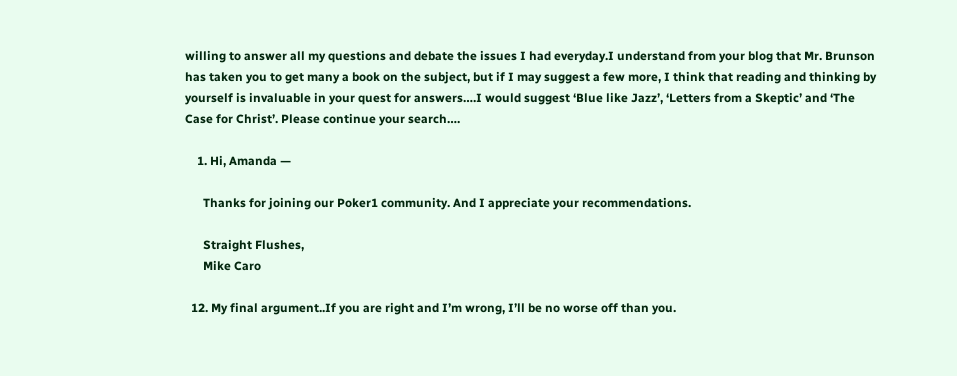willing to answer all my questions and debate the issues I had everyday.I understand from your blog that Mr. Brunson has taken you to get many a book on the subject, but if I may suggest a few more, I think that reading and thinking by yourself is invaluable in your quest for answers….I would suggest ‘Blue like Jazz’, ‘Letters from a Skeptic’ and ‘The Case for Christ’. Please continue your search….

    1. Hi, Amanda —

      Thanks for joining our Poker1 community. And I appreciate your recommendations.

      Straight Flushes,
      Mike Caro

  12. My final argument..If you are right and I’m wrong, I’ll be no worse off than you.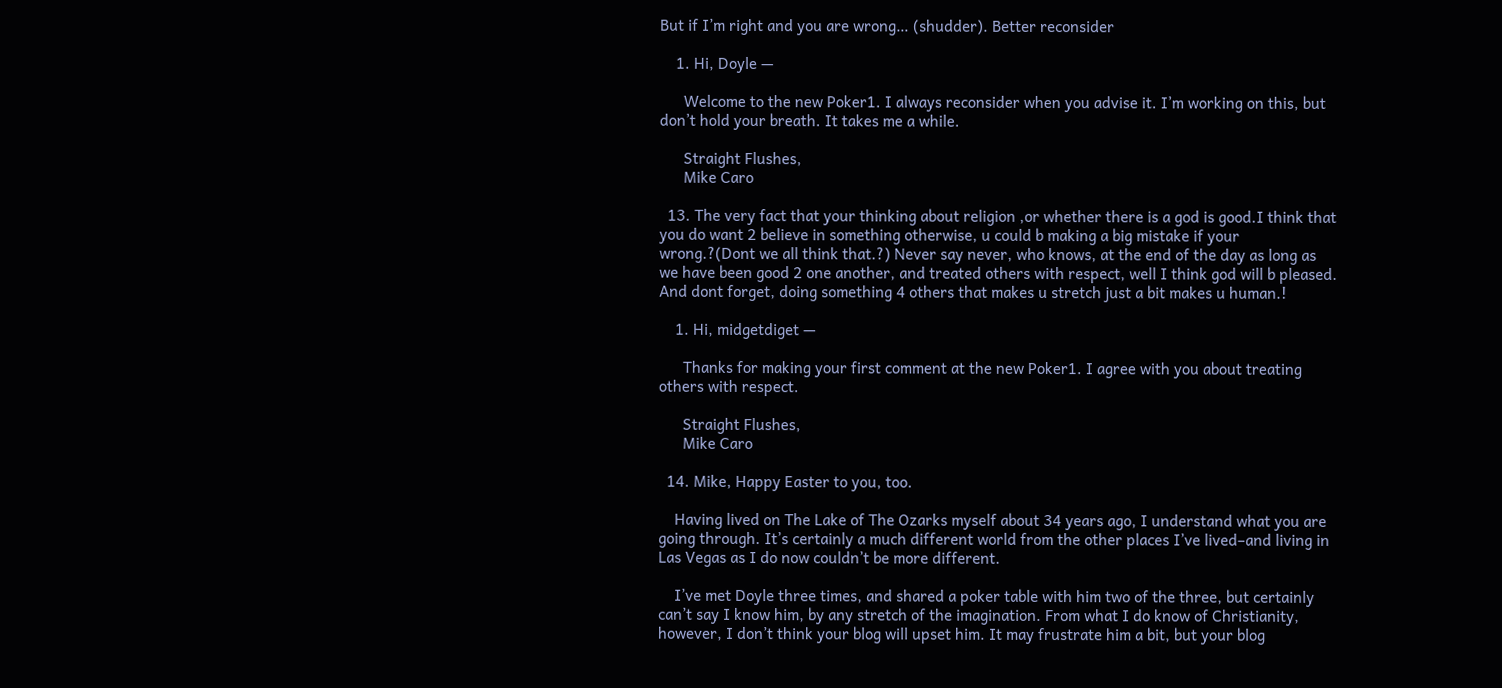But if I’m right and you are wrong… (shudder). Better reconsider

    1. Hi, Doyle —

      Welcome to the new Poker1. I always reconsider when you advise it. I’m working on this, but don’t hold your breath. It takes me a while.

      Straight Flushes,
      Mike Caro

  13. The very fact that your thinking about religion ,or whether there is a god is good.I think that you do want 2 believe in something otherwise, u could b making a big mistake if your wrong.?(Dont we all think that.?) Never say never, who knows, at the end of the day as long as we have been good 2 one another, and treated others with respect, well I think god will b pleased. And dont forget, doing something 4 others that makes u stretch just a bit makes u human.!

    1. Hi, midgetdiget —

      Thanks for making your first comment at the new Poker1. I agree with you about treating others with respect.

      Straight Flushes,
      Mike Caro

  14. Mike, Happy Easter to you, too.

    Having lived on The Lake of The Ozarks myself about 34 years ago, I understand what you are going through. It’s certainly a much different world from the other places I’ve lived–and living in Las Vegas as I do now couldn’t be more different.

    I’ve met Doyle three times, and shared a poker table with him two of the three, but certainly can’t say I know him, by any stretch of the imagination. From what I do know of Christianity, however, I don’t think your blog will upset him. It may frustrate him a bit, but your blog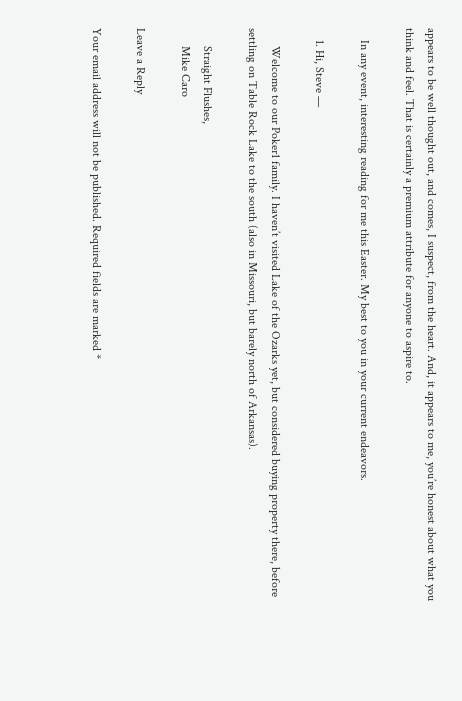appears to be well thought out, and comes, I suspect, from the heart. And, it appears to me, you’re honest about what you think and feel. That is certainly a premium attribute for anyone to aspire to.

    In any event, interesting reading for me this Easter. My best to you in your current endeavors.

    1. Hi, Steve —

      Welcome to our Poker1 family. I haven’t visited Lake of the Ozarks yet, but considered buying property there, before settling on Table Rock Lake to the south (also in Missouri, but barely north of Arkansas).

      Straight Flushes,
      Mike Caro

Leave a Reply

Your email address will not be published. Required fields are marked *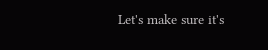Let's make sure it's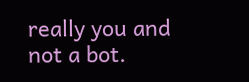really you and not a bot.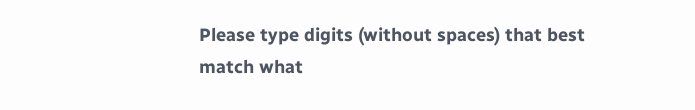Please type digits (without spaces) that best match what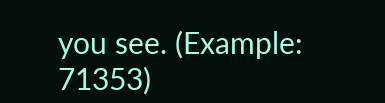you see. (Example: 71353)